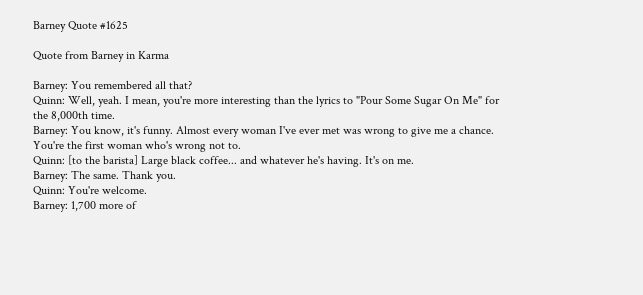Barney Quote #1625

Quote from Barney in Karma

Barney: You remembered all that?
Quinn: Well, yeah. I mean, you're more interesting than the lyrics to "Pour Some Sugar On Me" for the 8,000th time.
Barney: You know, it's funny. Almost every woman I've ever met was wrong to give me a chance. You're the first woman who's wrong not to.
Quinn: [to the barista] Large black coffee... and whatever he's having. It's on me.
Barney: The same. Thank you.
Quinn: You're welcome.
Barney: 1,700 more of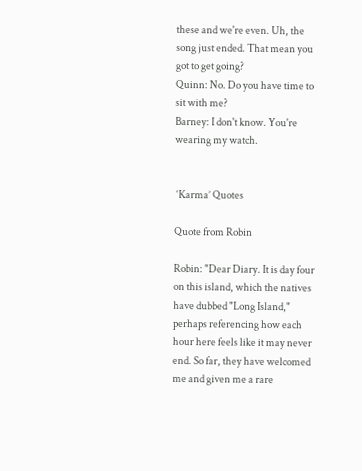these and we're even. Uh, the song just ended. That mean you got to get going?
Quinn: No. Do you have time to sit with me?
Barney: I don't know. You're wearing my watch.


 ‘Karma’ Quotes

Quote from Robin

Robin: "Dear Diary. It is day four on this island, which the natives have dubbed "Long Island," perhaps referencing how each hour here feels like it may never end. So far, they have welcomed me and given me a rare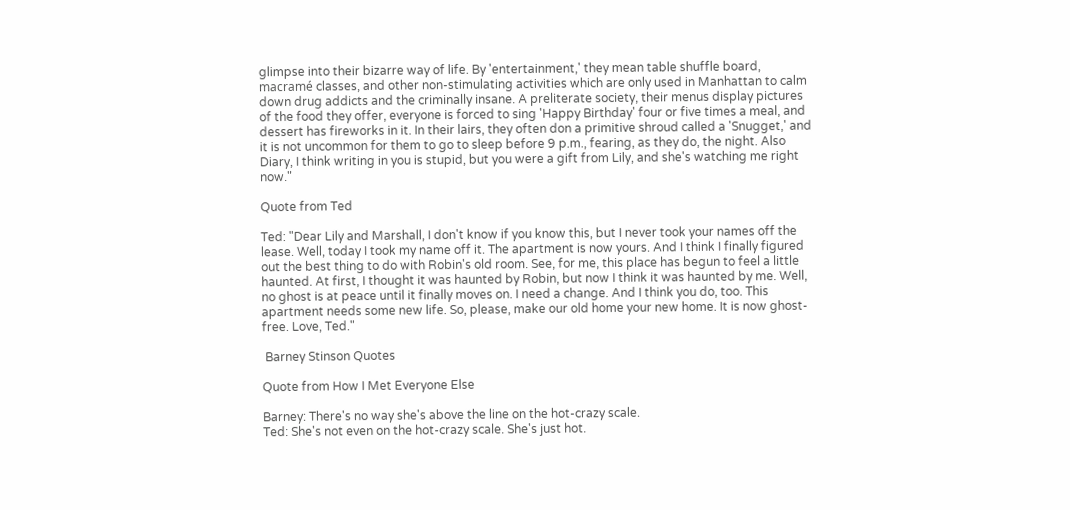glimpse into their bizarre way of life. By 'entertainment,' they mean table shuffle board, macramé classes, and other non-stimulating activities which are only used in Manhattan to calm down drug addicts and the criminally insane. A preliterate society, their menus display pictures of the food they offer, everyone is forced to sing 'Happy Birthday' four or five times a meal, and dessert has fireworks in it. In their lairs, they often don a primitive shroud called a 'Snugget,' and it is not uncommon for them to go to sleep before 9 p.m., fearing, as they do, the night. Also Diary, I think writing in you is stupid, but you were a gift from Lily, and she's watching me right now."

Quote from Ted

Ted: "Dear Lily and Marshall, I don't know if you know this, but I never took your names off the lease. Well, today I took my name off it. The apartment is now yours. And I think I finally figured out the best thing to do with Robin's old room. See, for me, this place has begun to feel a little haunted. At first, I thought it was haunted by Robin, but now I think it was haunted by me. Well, no ghost is at peace until it finally moves on. I need a change. And I think you do, too. This apartment needs some new life. So, please, make our old home your new home. It is now ghost-free. Love, Ted."

 Barney Stinson Quotes

Quote from How I Met Everyone Else

Barney: There's no way she's above the line on the hot-crazy scale.
Ted: She's not even on the hot-crazy scale. She's just hot.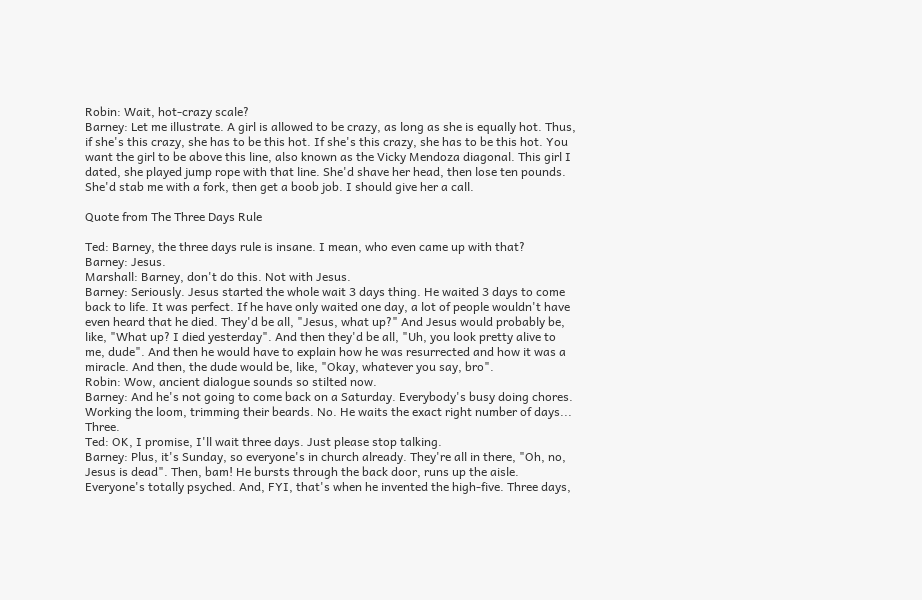Robin: Wait, hot-crazy scale?
Barney: Let me illustrate. A girl is allowed to be crazy, as long as she is equally hot. Thus, if she's this crazy, she has to be this hot. If she's this crazy, she has to be this hot. You want the girl to be above this line, also known as the Vicky Mendoza diagonal. This girl I dated, she played jump rope with that line. She'd shave her head, then lose ten pounds. She'd stab me with a fork, then get a boob job. I should give her a call.

Quote from The Three Days Rule

Ted: Barney, the three days rule is insane. I mean, who even came up with that?
Barney: Jesus.
Marshall: Barney, don't do this. Not with Jesus.
Barney: Seriously. Jesus started the whole wait 3 days thing. He waited 3 days to come back to life. It was perfect. If he have only waited one day, a lot of people wouldn't have even heard that he died. They'd be all, "Jesus, what up?" And Jesus would probably be, like, "What up? I died yesterday". And then they'd be all, "Uh, you look pretty alive to me, dude". And then he would have to explain how he was resurrected and how it was a miracle. And then, the dude would be, like, "Okay, whatever you say, bro".
Robin: Wow, ancient dialogue sounds so stilted now.
Barney: And he's not going to come back on a Saturday. Everybody's busy doing chores. Working the loom, trimming their beards. No. He waits the exact right number of days... Three.
Ted: OK, I promise, I'll wait three days. Just please stop talking.
Barney: Plus, it's Sunday, so everyone's in church already. They're all in there, "Oh, no, Jesus is dead". Then, bam! He bursts through the back door, runs up the aisle. Everyone's totally psyched. And, FYI, that's when he invented the high-five. Three days,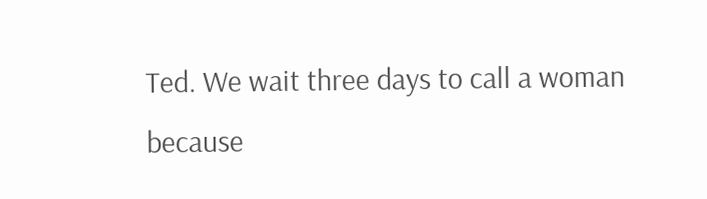Ted. We wait three days to call a woman because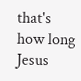that's how long Jesus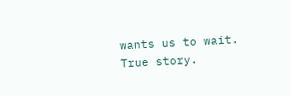wants us to wait. True story.